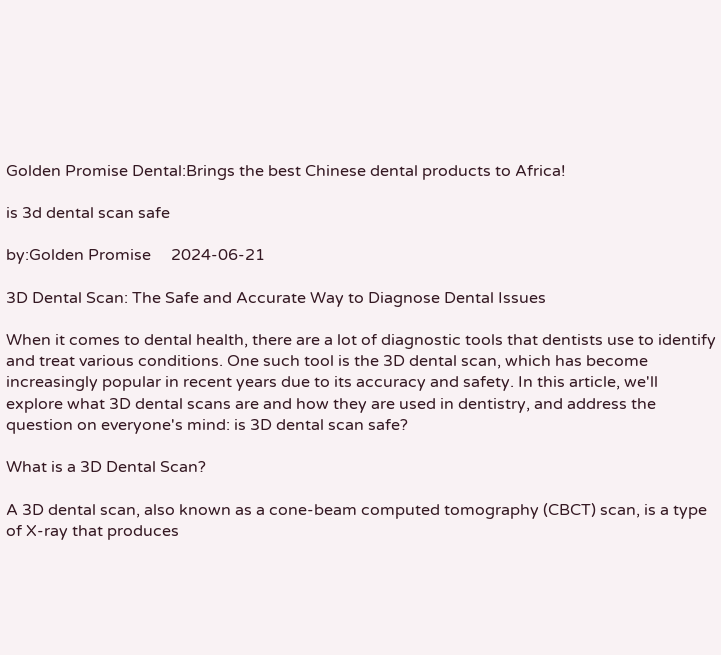Golden Promise Dental:Brings the best Chinese dental products to Africa!

is 3d dental scan safe

by:Golden Promise     2024-06-21

3D Dental Scan: The Safe and Accurate Way to Diagnose Dental Issues

When it comes to dental health, there are a lot of diagnostic tools that dentists use to identify and treat various conditions. One such tool is the 3D dental scan, which has become increasingly popular in recent years due to its accuracy and safety. In this article, we'll explore what 3D dental scans are and how they are used in dentistry, and address the question on everyone's mind: is 3D dental scan safe?

What is a 3D Dental Scan?

A 3D dental scan, also known as a cone-beam computed tomography (CBCT) scan, is a type of X-ray that produces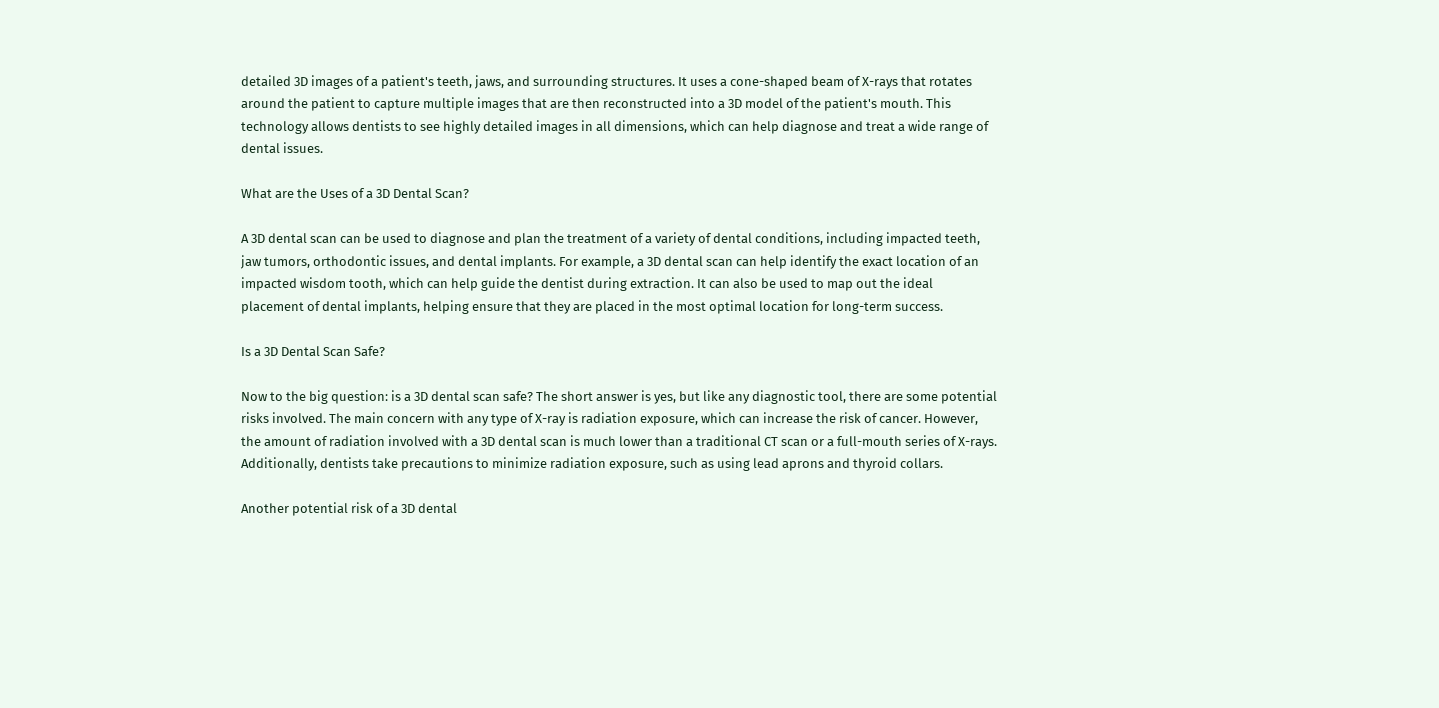detailed 3D images of a patient's teeth, jaws, and surrounding structures. It uses a cone-shaped beam of X-rays that rotates around the patient to capture multiple images that are then reconstructed into a 3D model of the patient's mouth. This technology allows dentists to see highly detailed images in all dimensions, which can help diagnose and treat a wide range of dental issues.

What are the Uses of a 3D Dental Scan?

A 3D dental scan can be used to diagnose and plan the treatment of a variety of dental conditions, including impacted teeth, jaw tumors, orthodontic issues, and dental implants. For example, a 3D dental scan can help identify the exact location of an impacted wisdom tooth, which can help guide the dentist during extraction. It can also be used to map out the ideal placement of dental implants, helping ensure that they are placed in the most optimal location for long-term success.

Is a 3D Dental Scan Safe?

Now to the big question: is a 3D dental scan safe? The short answer is yes, but like any diagnostic tool, there are some potential risks involved. The main concern with any type of X-ray is radiation exposure, which can increase the risk of cancer. However, the amount of radiation involved with a 3D dental scan is much lower than a traditional CT scan or a full-mouth series of X-rays. Additionally, dentists take precautions to minimize radiation exposure, such as using lead aprons and thyroid collars.

Another potential risk of a 3D dental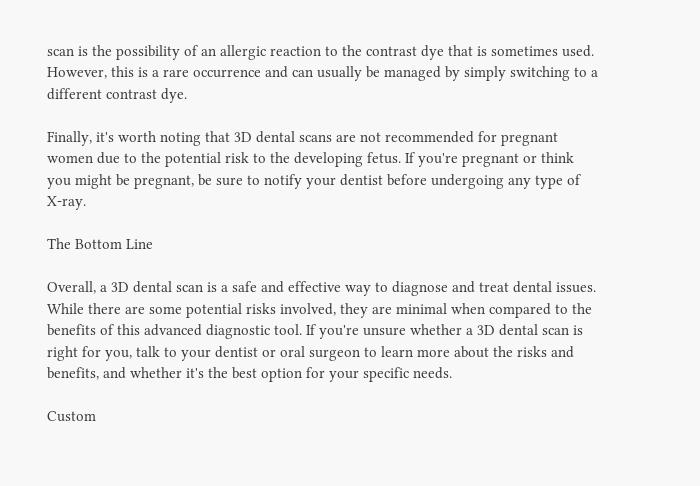scan is the possibility of an allergic reaction to the contrast dye that is sometimes used. However, this is a rare occurrence and can usually be managed by simply switching to a different contrast dye.

Finally, it's worth noting that 3D dental scans are not recommended for pregnant women due to the potential risk to the developing fetus. If you're pregnant or think you might be pregnant, be sure to notify your dentist before undergoing any type of X-ray.

The Bottom Line

Overall, a 3D dental scan is a safe and effective way to diagnose and treat dental issues. While there are some potential risks involved, they are minimal when compared to the benefits of this advanced diagnostic tool. If you're unsure whether a 3D dental scan is right for you, talk to your dentist or oral surgeon to learn more about the risks and benefits, and whether it's the best option for your specific needs.

Custom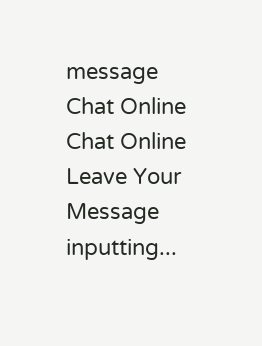message
Chat Online
Chat Online
Leave Your Message inputting...